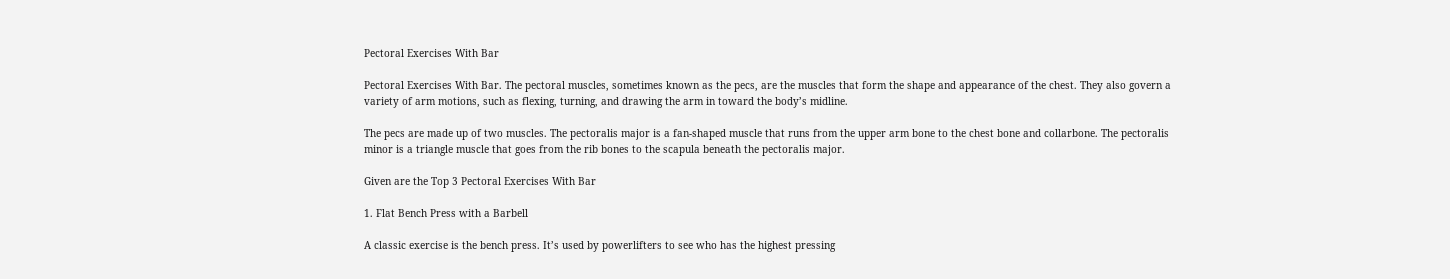Pectoral Exercises With Bar

Pectoral Exercises With Bar. The pectoral muscles, sometimes known as the pecs, are the muscles that form the shape and appearance of the chest. They also govern a variety of arm motions, such as flexing, turning, and drawing the arm in toward the body’s midline.

The pecs are made up of two muscles. The pectoralis major is a fan-shaped muscle that runs from the upper arm bone to the chest bone and collarbone. The pectoralis minor is a triangle muscle that goes from the rib bones to the scapula beneath the pectoralis major.

Given are the Top 3 Pectoral Exercises With Bar

1. Flat Bench Press with a Barbell

A classic exercise is the bench press. It’s used by powerlifters to see who has the highest pressing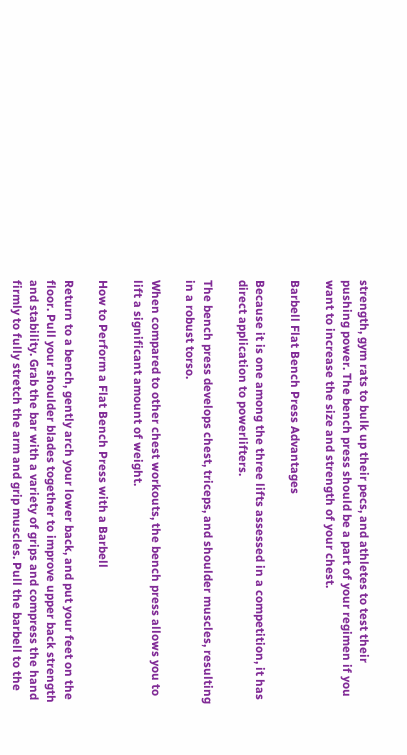strength, gym rats to bulk up their pecs, and athletes to test their pushing power. The bench press should be a part of your regimen if you want to increase the size and strength of your chest.

Barbell Flat Bench Press Advantages

Because it is one among the three lifts assessed in a competition, it has direct application to powerlifters.

The bench press develops chest, triceps, and shoulder muscles, resulting in a robust torso.

When compared to other chest workouts, the bench press allows you to lift a significant amount of weight.

How to Perform a Flat Bench Press with a Barbell

Return to a bench, gently arch your lower back, and put your feet on the floor. Pull your shoulder blades together to improve upper back strength and stability. Grab the bar with a variety of grips and compress the hand firmly to fully stretch the arm and grip muscles. Pull the barbell to the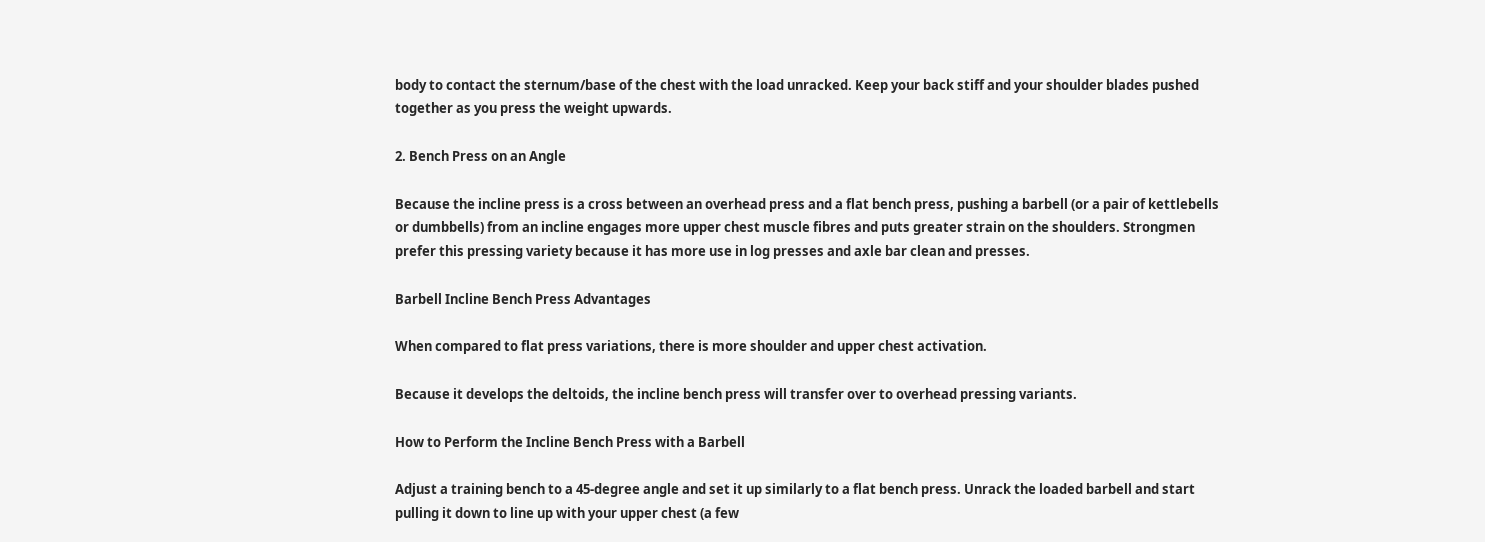body to contact the sternum/base of the chest with the load unracked. Keep your back stiff and your shoulder blades pushed together as you press the weight upwards.

2. Bench Press on an Angle

Because the incline press is a cross between an overhead press and a flat bench press, pushing a barbell (or a pair of kettlebells or dumbbells) from an incline engages more upper chest muscle fibres and puts greater strain on the shoulders. Strongmen prefer this pressing variety because it has more use in log presses and axle bar clean and presses.

Barbell Incline Bench Press Advantages

When compared to flat press variations, there is more shoulder and upper chest activation.

Because it develops the deltoids, the incline bench press will transfer over to overhead pressing variants.

How to Perform the Incline Bench Press with a Barbell

Adjust a training bench to a 45-degree angle and set it up similarly to a flat bench press. Unrack the loaded barbell and start pulling it down to line up with your upper chest (a few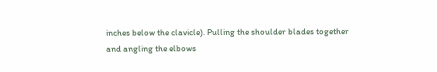inches below the clavicle). Pulling the shoulder blades together and angling the elbows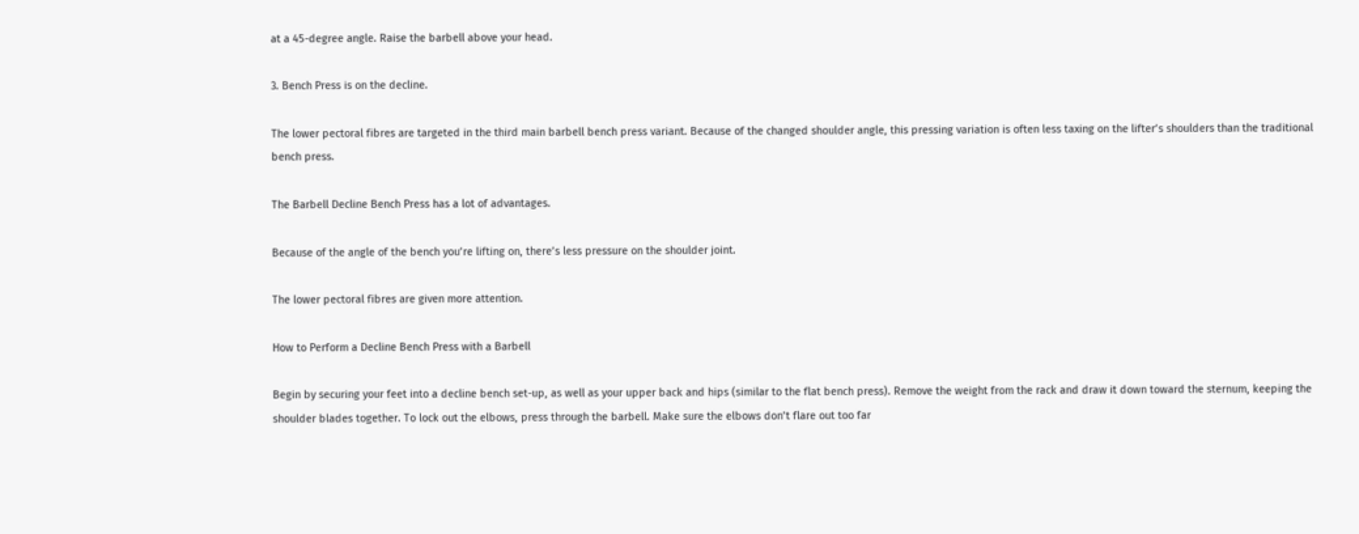at a 45-degree angle. Raise the barbell above your head.

3. Bench Press is on the decline.

The lower pectoral fibres are targeted in the third main barbell bench press variant. Because of the changed shoulder angle, this pressing variation is often less taxing on the lifter’s shoulders than the traditional bench press.

The Barbell Decline Bench Press has a lot of advantages.

Because of the angle of the bench you’re lifting on, there’s less pressure on the shoulder joint.

The lower pectoral fibres are given more attention.

How to Perform a Decline Bench Press with a Barbell

Begin by securing your feet into a decline bench set-up, as well as your upper back and hips (similar to the flat bench press). Remove the weight from the rack and draw it down toward the sternum, keeping the shoulder blades together. To lock out the elbows, press through the barbell. Make sure the elbows don’t flare out too far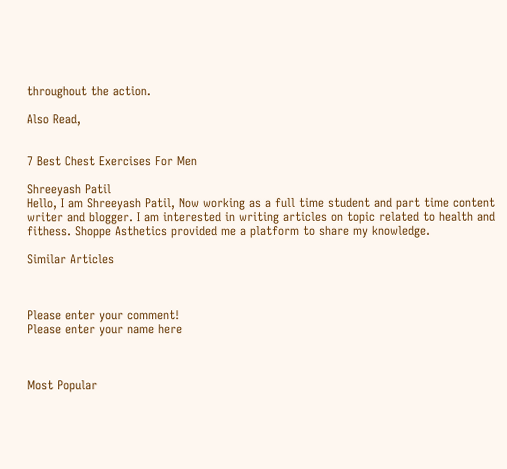throughout the action.

Also Read,


7 Best Chest Exercises For Men

Shreeyash Patil
Hello, I am Shreeyash Patil, Now working as a full time student and part time content writer and blogger. I am interested in writing articles on topic related to health and fithess. Shoppe Asthetics provided me a platform to share my knowledge.

Similar Articles



Please enter your comment!
Please enter your name here



Most Popular